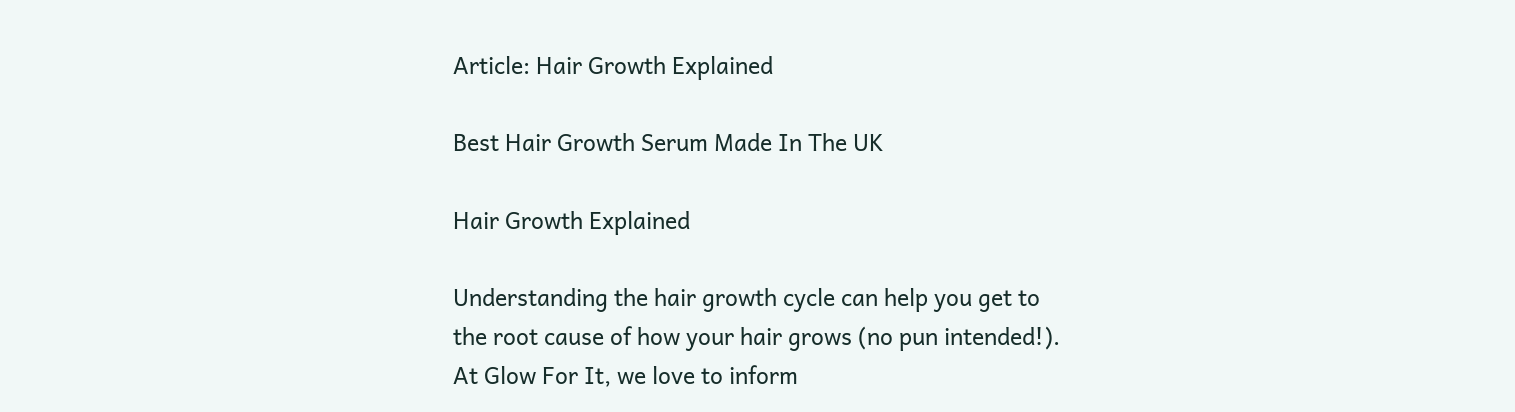Article: Hair Growth Explained

Best Hair Growth Serum Made In The UK

Hair Growth Explained

Understanding the hair growth cycle can help you get to the root cause of how your hair grows (no pun intended!). At Glow For It, we love to inform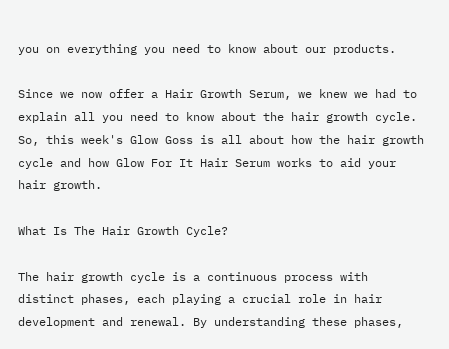you on everything you need to know about our products.

Since we now offer a Hair Growth Serum, we knew we had to explain all you need to know about the hair growth cycle. So, this week's Glow Goss is all about how the hair growth cycle and how Glow For It Hair Serum works to aid your hair growth.

What Is The Hair Growth Cycle?

The hair growth cycle is a continuous process with distinct phases, each playing a crucial role in hair development and renewal. By understanding these phases,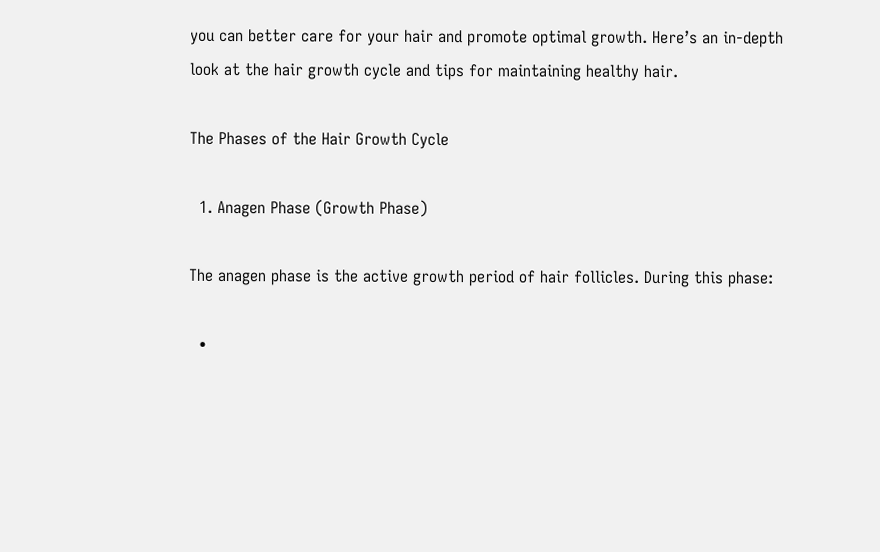you can better care for your hair and promote optimal growth. Here’s an in-depth look at the hair growth cycle and tips for maintaining healthy hair.

The Phases of the Hair Growth Cycle

  1. Anagen Phase (Growth Phase)

The anagen phase is the active growth period of hair follicles. During this phase:

  •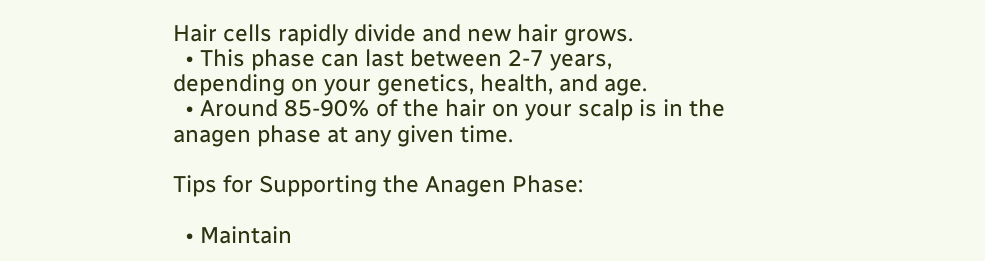Hair cells rapidly divide and new hair grows.
  • This phase can last between 2-7 years, depending on your genetics, health, and age.
  • Around 85-90% of the hair on your scalp is in the anagen phase at any given time.

Tips for Supporting the Anagen Phase:

  • Maintain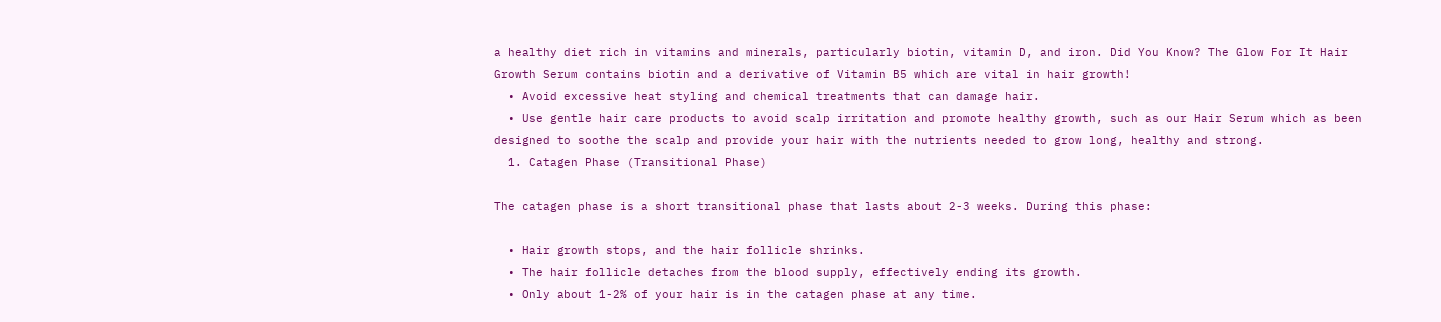a healthy diet rich in vitamins and minerals, particularly biotin, vitamin D, and iron. Did You Know? The Glow For It Hair Growth Serum contains biotin and a derivative of Vitamin B5 which are vital in hair growth!
  • Avoid excessive heat styling and chemical treatments that can damage hair.
  • Use gentle hair care products to avoid scalp irritation and promote healthy growth, such as our Hair Serum which as been designed to soothe the scalp and provide your hair with the nutrients needed to grow long, healthy and strong.
  1. Catagen Phase (Transitional Phase)

The catagen phase is a short transitional phase that lasts about 2-3 weeks. During this phase:

  • Hair growth stops, and the hair follicle shrinks.
  • The hair follicle detaches from the blood supply, effectively ending its growth.
  • Only about 1-2% of your hair is in the catagen phase at any time.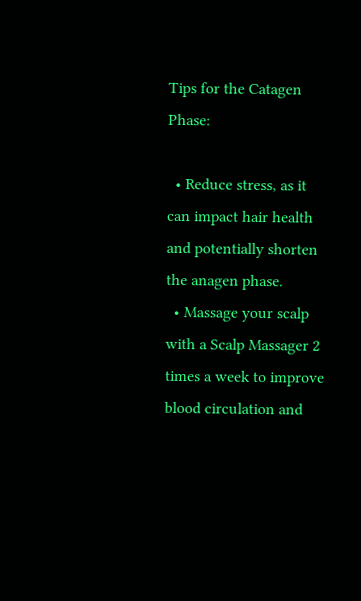Tips for the Catagen Phase:

  • Reduce stress, as it can impact hair health and potentially shorten the anagen phase.
  • Massage your scalp with a Scalp Massager 2 times a week to improve blood circulation and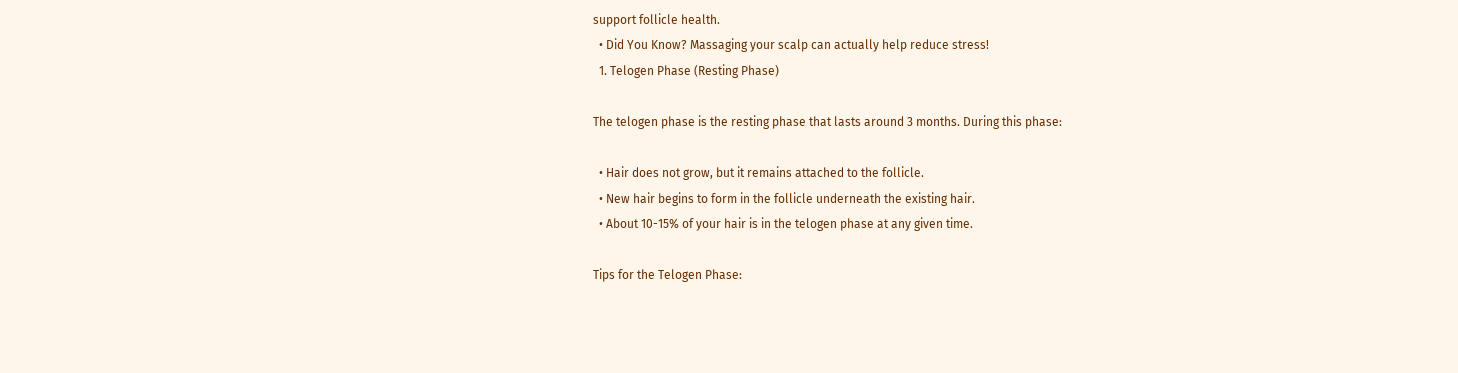support follicle health.
  • Did You Know? Massaging your scalp can actually help reduce stress!
  1. Telogen Phase (Resting Phase)

The telogen phase is the resting phase that lasts around 3 months. During this phase:

  • Hair does not grow, but it remains attached to the follicle.
  • New hair begins to form in the follicle underneath the existing hair.
  • About 10-15% of your hair is in the telogen phase at any given time.

Tips for the Telogen Phase: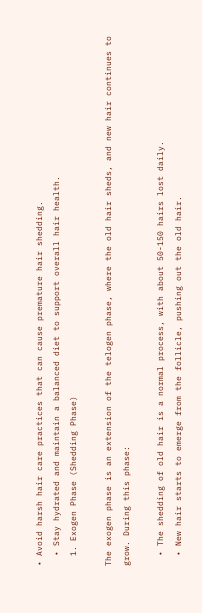• Avoid harsh hair care practices that can cause premature hair shedding.
  • Stay hydrated and maintain a balanced diet to support overall hair health.
  1. Exogen Phase (Shedding Phase)

The exogen phase is an extension of the telogen phase, where the old hair sheds, and new hair continues to grow. During this phase:

  • The shedding of old hair is a normal process, with about 50-150 hairs lost daily.
  • New hair starts to emerge from the follicle, pushing out the old hair.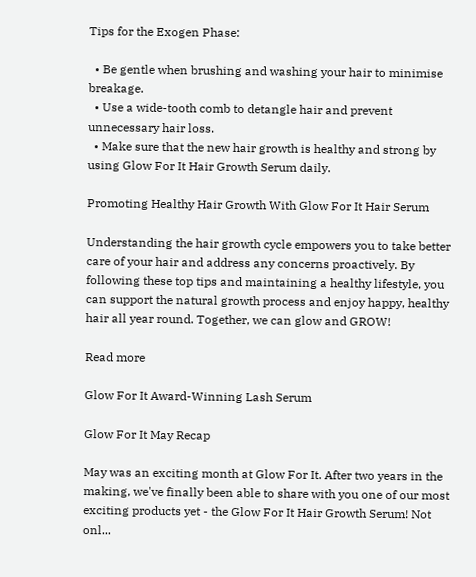Tips for the Exogen Phase:

  • Be gentle when brushing and washing your hair to minimise breakage.
  • Use a wide-tooth comb to detangle hair and prevent unnecessary hair loss.
  • Make sure that the new hair growth is healthy and strong by using Glow For It Hair Growth Serum daily.

Promoting Healthy Hair Growth With Glow For It Hair Serum

Understanding the hair growth cycle empowers you to take better care of your hair and address any concerns proactively. By following these top tips and maintaining a healthy lifestyle, you can support the natural growth process and enjoy happy, healthy hair all year round. Together, we can glow and GROW!

Read more

Glow For It Award-Winning Lash Serum

Glow For It May Recap

May was an exciting month at Glow For It. After two years in the making, we've finally been able to share with you one of our most exciting products yet - the Glow For It Hair Growth Serum! Not onl...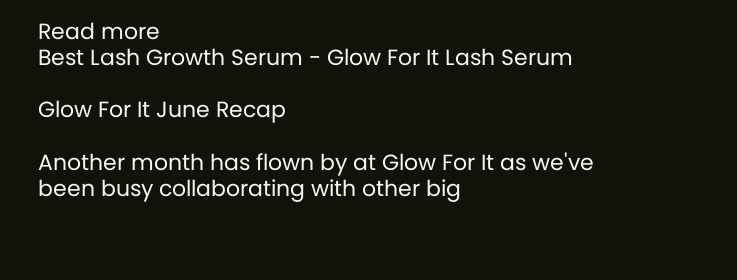Read more
Best Lash Growth Serum - Glow For It Lash Serum

Glow For It June Recap

Another month has flown by at Glow For It as we've been busy collaborating with other big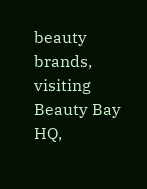beauty brands, visiting Beauty Bay HQ,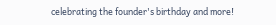celebrating the founder's birthday and more!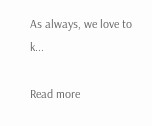As always, we love to k...

Read more